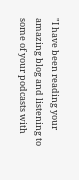"I have been reading your amazing blog and listening to some of your podcasts with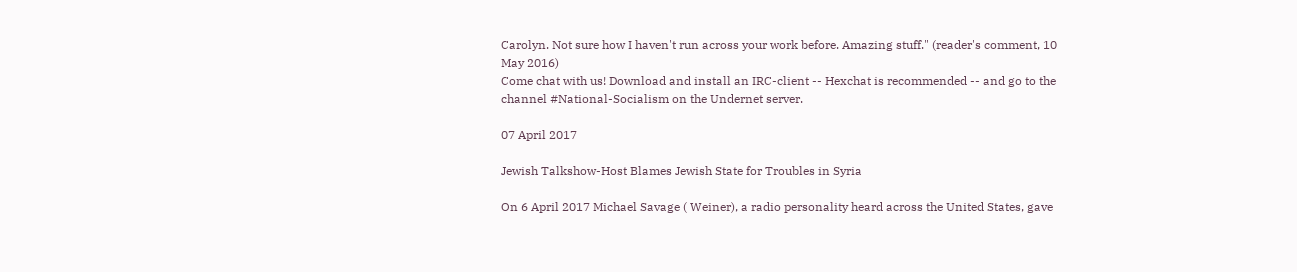Carolyn. Not sure how I haven't run across your work before. Amazing stuff." (reader's comment, 10 May 2016)
Come chat with us! Download and install an IRC-client -- Hexchat is recommended -- and go to the channel #National-Socialism on the Undernet server.

07 April 2017

Jewish Talkshow-Host Blames Jewish State for Troubles in Syria

On 6 April 2017 Michael Savage ( Weiner), a radio personality heard across the United States, gave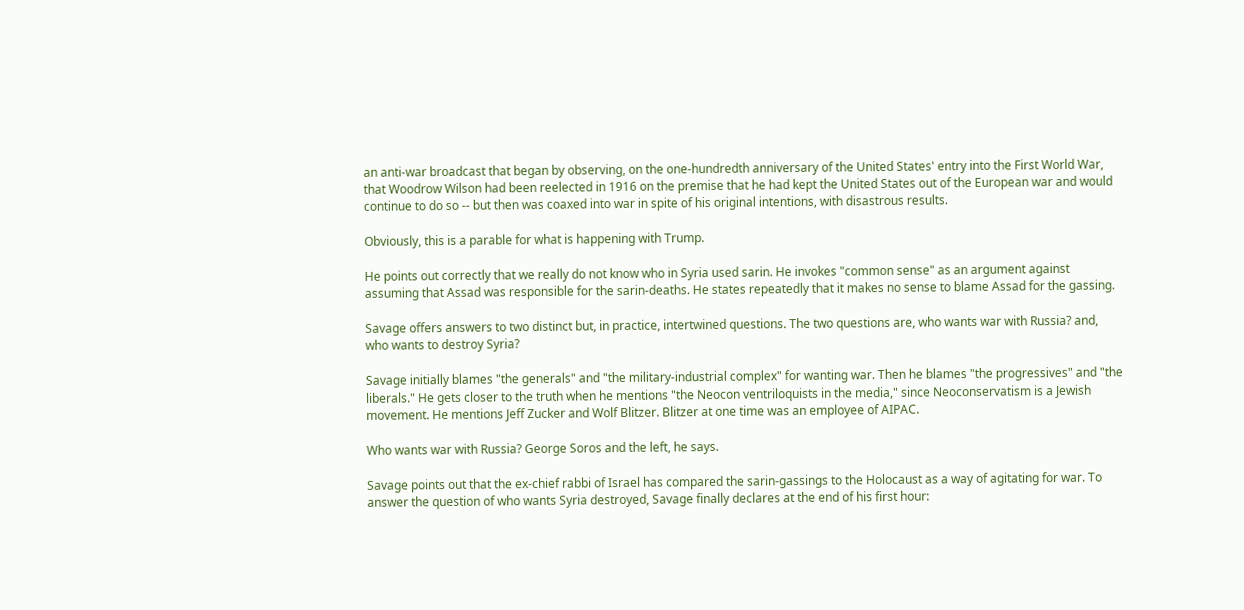an anti-war broadcast that began by observing, on the one-hundredth anniversary of the United States' entry into the First World War, that Woodrow Wilson had been reelected in 1916 on the premise that he had kept the United States out of the European war and would continue to do so -- but then was coaxed into war in spite of his original intentions, with disastrous results.

Obviously, this is a parable for what is happening with Trump.

He points out correctly that we really do not know who in Syria used sarin. He invokes "common sense" as an argument against assuming that Assad was responsible for the sarin-deaths. He states repeatedly that it makes no sense to blame Assad for the gassing.

Savage offers answers to two distinct but, in practice, intertwined questions. The two questions are, who wants war with Russia? and, who wants to destroy Syria?

Savage initially blames "the generals" and "the military-industrial complex" for wanting war. Then he blames "the progressives" and "the liberals." He gets closer to the truth when he mentions "the Neocon ventriloquists in the media," since Neoconservatism is a Jewish movement. He mentions Jeff Zucker and Wolf Blitzer. Blitzer at one time was an employee of AIPAC.

Who wants war with Russia? George Soros and the left, he says.

Savage points out that the ex-chief rabbi of Israel has compared the sarin-gassings to the Holocaust as a way of agitating for war. To answer the question of who wants Syria destroyed, Savage finally declares at the end of his first hour: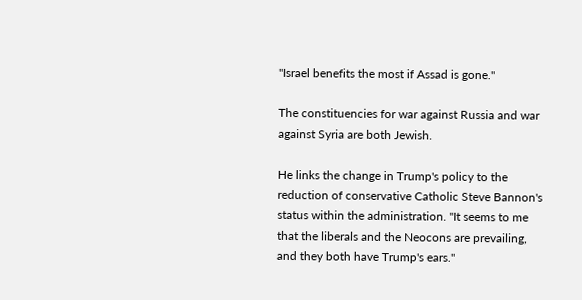"Israel benefits the most if Assad is gone."

The constituencies for war against Russia and war against Syria are both Jewish.

He links the change in Trump's policy to the reduction of conservative Catholic Steve Bannon's status within the administration. "It seems to me that the liberals and the Neocons are prevailing, and they both have Trump's ears."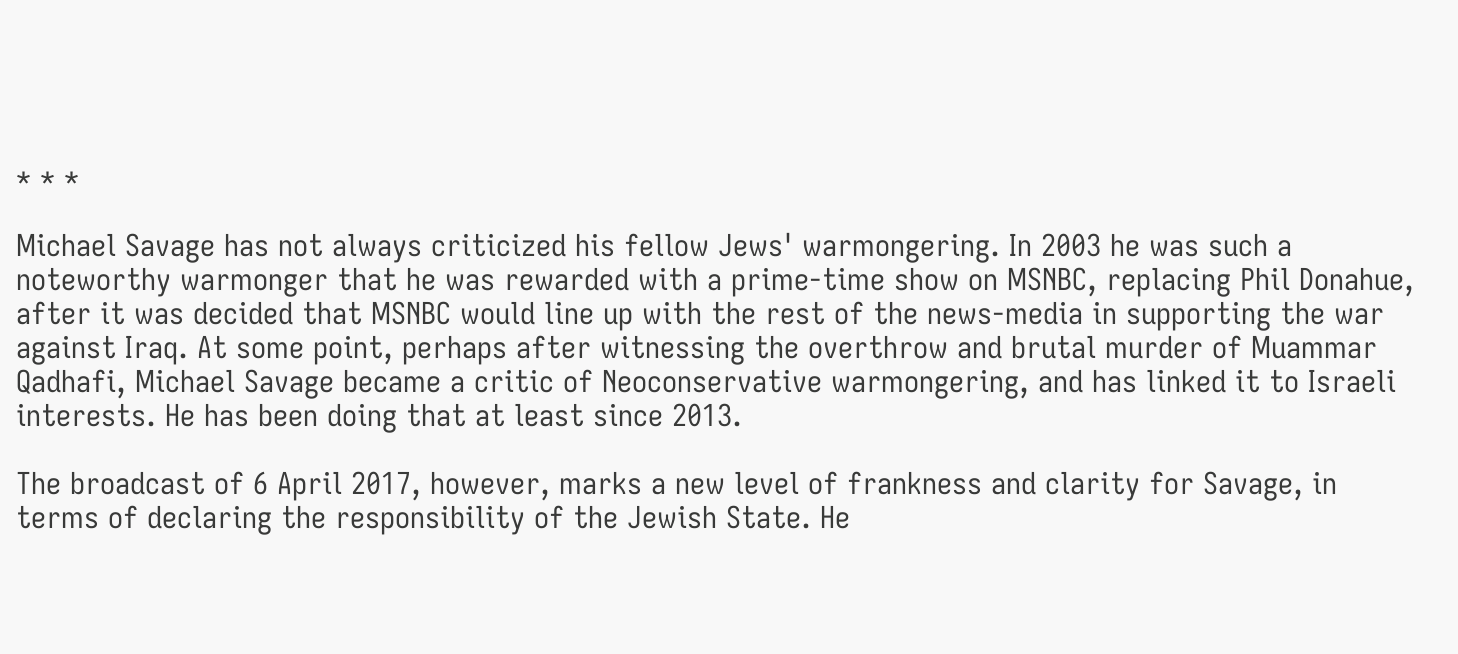* * *

Michael Savage has not always criticized his fellow Jews' warmongering. In 2003 he was such a noteworthy warmonger that he was rewarded with a prime-time show on MSNBC, replacing Phil Donahue, after it was decided that MSNBC would line up with the rest of the news-media in supporting the war against Iraq. At some point, perhaps after witnessing the overthrow and brutal murder of Muammar Qadhafi, Michael Savage became a critic of Neoconservative warmongering, and has linked it to Israeli interests. He has been doing that at least since 2013.

The broadcast of 6 April 2017, however, marks a new level of frankness and clarity for Savage, in terms of declaring the responsibility of the Jewish State. He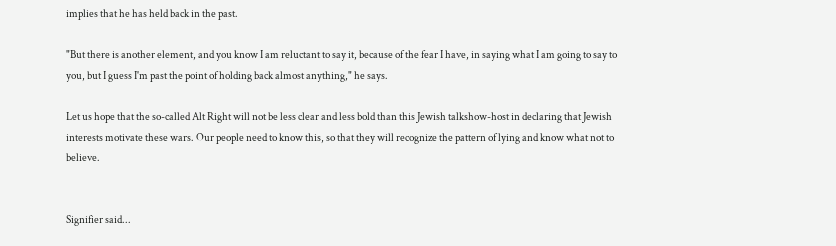implies that he has held back in the past.

"But there is another element, and you know I am reluctant to say it, because of the fear I have, in saying what I am going to say to you, but I guess I'm past the point of holding back almost anything," he says.

Let us hope that the so-called Alt Right will not be less clear and less bold than this Jewish talkshow-host in declaring that Jewish interests motivate these wars. Our people need to know this, so that they will recognize the pattern of lying and know what not to believe.


Signifier said...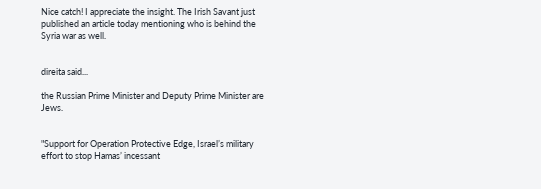Nice catch! I appreciate the insight. The Irish Savant just published an article today mentioning who is behind the Syria war as well.


direita said...

the Russian Prime Minister and Deputy Prime Minister are Jews.


"Support for Operation Protective Edge, Israel’s military effort to stop Hamas’ incessant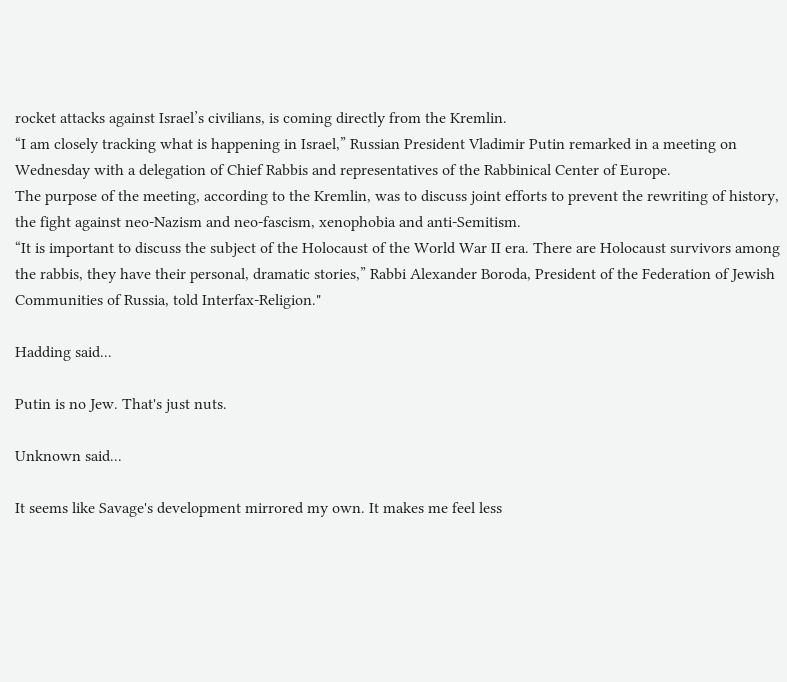rocket attacks against Israel’s civilians, is coming directly from the Kremlin.
“I am closely tracking what is happening in Israel,” Russian President Vladimir Putin remarked in a meeting on Wednesday with a delegation of Chief Rabbis and representatives of the Rabbinical Center of Europe.
The purpose of the meeting, according to the Kremlin, was to discuss joint efforts to prevent the rewriting of history, the fight against neo-Nazism and neo-fascism, xenophobia and anti-Semitism.
“It is important to discuss the subject of the Holocaust of the World War II era. There are Holocaust survivors among the rabbis, they have their personal, dramatic stories,” Rabbi Alexander Boroda, President of the Federation of Jewish Communities of Russia, told Interfax-Religion."

Hadding said...

Putin is no Jew. That's just nuts.

Unknown said...

It seems like Savage's development mirrored my own. It makes me feel less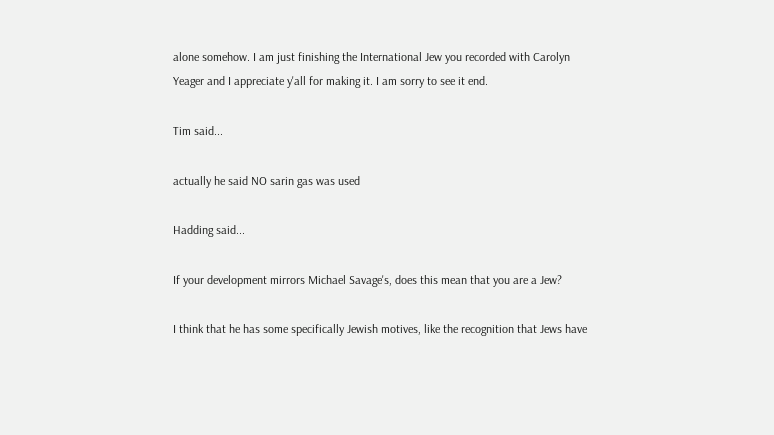alone somehow. I am just finishing the International Jew you recorded with Carolyn Yeager and I appreciate y'all for making it. I am sorry to see it end.

Tim said...

actually he said NO sarin gas was used

Hadding said...

If your development mirrors Michael Savage's, does this mean that you are a Jew?

I think that he has some specifically Jewish motives, like the recognition that Jews have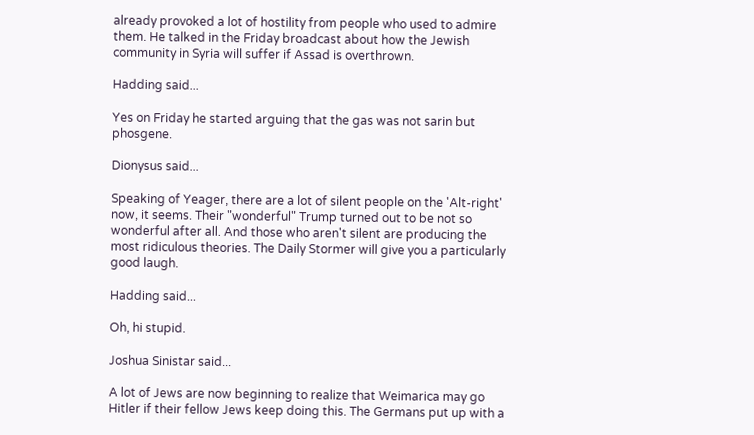already provoked a lot of hostility from people who used to admire them. He talked in the Friday broadcast about how the Jewish community in Syria will suffer if Assad is overthrown.

Hadding said...

Yes on Friday he started arguing that the gas was not sarin but phosgene.

Dionysus said...

Speaking of Yeager, there are a lot of silent people on the 'Alt-right' now, it seems. Their "wonderful" Trump turned out to be not so wonderful after all. And those who aren't silent are producing the most ridiculous theories. The Daily Stormer will give you a particularly good laugh.

Hadding said...

Oh, hi stupid.

Joshua Sinistar said...

A lot of Jews are now beginning to realize that Weimarica may go Hitler if their fellow Jews keep doing this. The Germans put up with a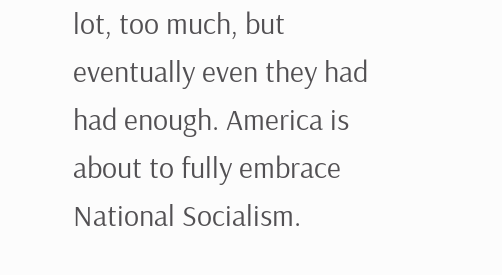lot, too much, but eventually even they had had enough. America is about to fully embrace National Socialism.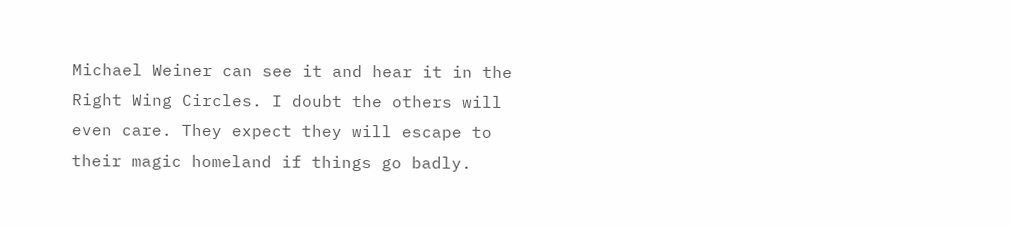Michael Weiner can see it and hear it in the Right Wing Circles. I doubt the others will even care. They expect they will escape to their magic homeland if things go badly.